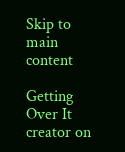Skip to main content

Getting Over It creator on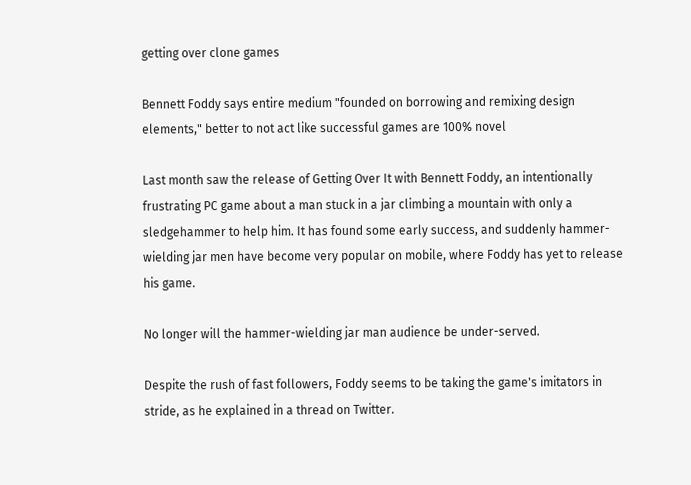getting over clone games

Bennett Foddy says entire medium "founded on borrowing and remixing design elements," better to not act like successful games are 100% novel

Last month saw the release of Getting Over It with Bennett Foddy, an intentionally frustrating PC game about a man stuck in a jar climbing a mountain with only a sledgehammer to help him. It has found some early success, and suddenly hammer-wielding jar men have become very popular on mobile, where Foddy has yet to release his game.

No longer will the hammer-wielding jar man audience be under-served.

Despite the rush of fast followers, Foddy seems to be taking the game's imitators in stride, as he explained in a thread on Twitter.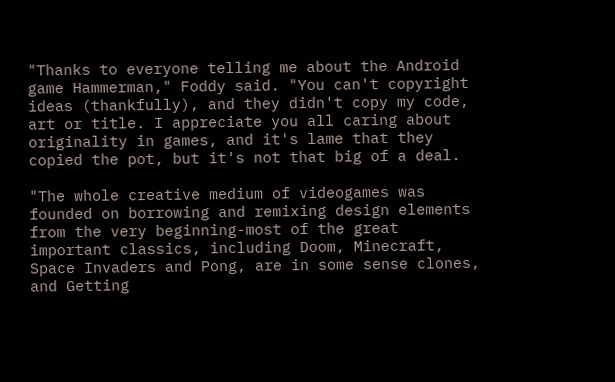"Thanks to everyone telling me about the Android game Hammerman," Foddy said. "You can't copyright ideas (thankfully), and they didn't copy my code, art or title. I appreciate you all caring about originality in games, and it's lame that they copied the pot, but it's not that big of a deal.

"The whole creative medium of videogames was founded on borrowing and remixing design elements from the very beginning-most of the great important classics, including Doom, Minecraft, Space Invaders and Pong, are in some sense clones, and Getting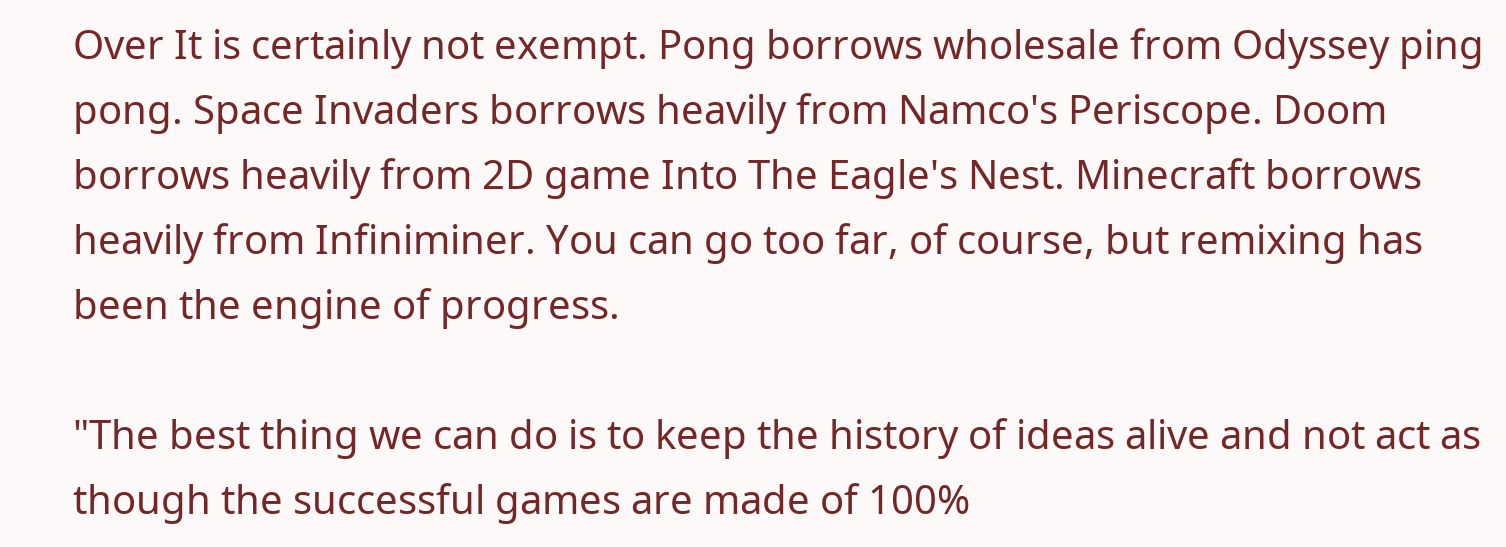Over It is certainly not exempt. Pong borrows wholesale from Odyssey ping pong. Space Invaders borrows heavily from Namco's Periscope. Doom borrows heavily from 2D game Into The Eagle's Nest. Minecraft borrows heavily from Infiniminer. You can go too far, of course, but remixing has been the engine of progress.

"The best thing we can do is to keep the history of ideas alive and not act as though the successful games are made of 100%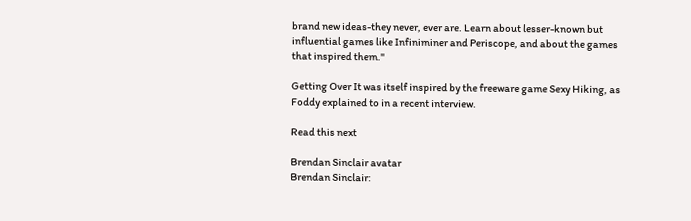brand new ideas-they never, ever are. Learn about lesser-known but influential games like Infiniminer and Periscope, and about the games that inspired them."

Getting Over It was itself inspired by the freeware game Sexy Hiking, as Foddy explained to in a recent interview.

Read this next

Brendan Sinclair avatar
Brendan Sinclair: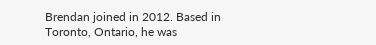Brendan joined in 2012. Based in Toronto, Ontario, he was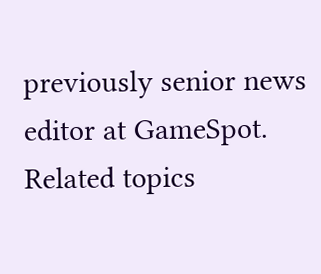previously senior news editor at GameSpot.
Related topics